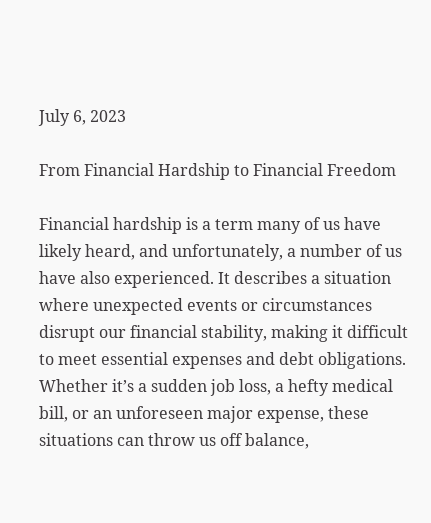July 6, 2023

From Financial Hardship to Financial Freedom

Financial hardship is a term many of us have likely heard, and unfortunately, a number of us have also experienced. It describes a situation where unexpected events or circumstances disrupt our financial stability, making it difficult to meet essential expenses and debt obligations. Whether it’s a sudden job loss, a hefty medical bill, or an unforeseen major expense, these situations can throw us off balance,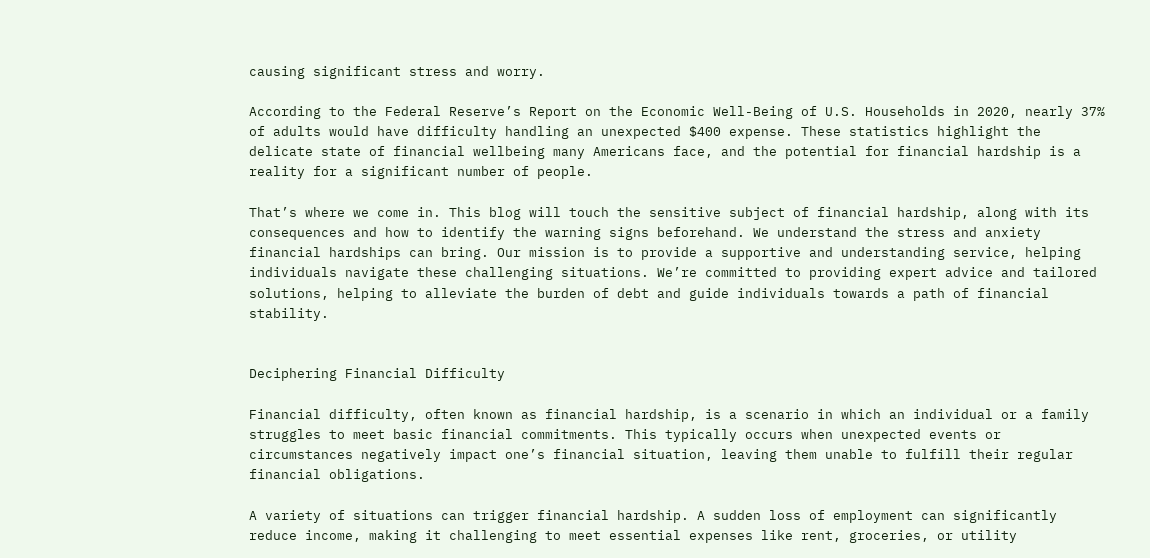causing significant stress and worry.

According to the Federal Reserve’s Report on the Economic Well-Being of U.S. Households in 2020, nearly 37% of adults would have difficulty handling an unexpected $400 expense. These statistics highlight the delicate state of financial wellbeing many Americans face, and the potential for financial hardship is a reality for a significant number of people.

That’s where we come in. This blog will touch the sensitive subject of financial hardship, along with its consequences and how to identify the warning signs beforehand. We understand the stress and anxiety financial hardships can bring. Our mission is to provide a supportive and understanding service, helping individuals navigate these challenging situations. We’re committed to providing expert advice and tailored solutions, helping to alleviate the burden of debt and guide individuals towards a path of financial stability.


Deciphering Financial Difficulty

Financial difficulty, often known as financial hardship, is a scenario in which an individual or a family struggles to meet basic financial commitments. This typically occurs when unexpected events or circumstances negatively impact one’s financial situation, leaving them unable to fulfill their regular financial obligations.

A variety of situations can trigger financial hardship. A sudden loss of employment can significantly reduce income, making it challenging to meet essential expenses like rent, groceries, or utility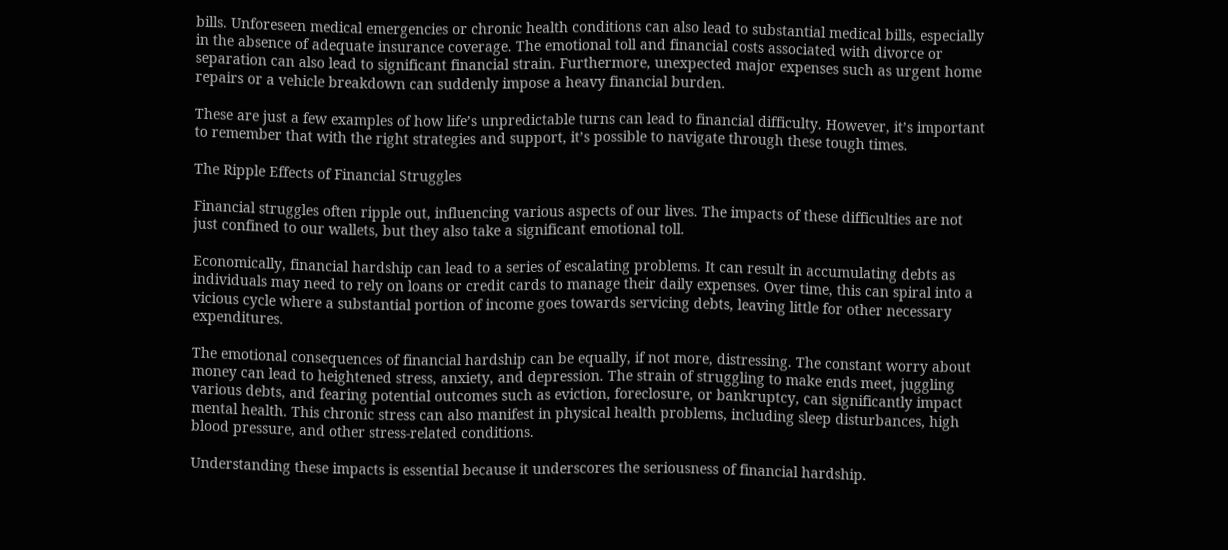bills. Unforeseen medical emergencies or chronic health conditions can also lead to substantial medical bills, especially in the absence of adequate insurance coverage. The emotional toll and financial costs associated with divorce or separation can also lead to significant financial strain. Furthermore, unexpected major expenses such as urgent home repairs or a vehicle breakdown can suddenly impose a heavy financial burden.

These are just a few examples of how life’s unpredictable turns can lead to financial difficulty. However, it’s important to remember that with the right strategies and support, it’s possible to navigate through these tough times.

The Ripple Effects of Financial Struggles

Financial struggles often ripple out, influencing various aspects of our lives. The impacts of these difficulties are not just confined to our wallets, but they also take a significant emotional toll.

Economically, financial hardship can lead to a series of escalating problems. It can result in accumulating debts as individuals may need to rely on loans or credit cards to manage their daily expenses. Over time, this can spiral into a vicious cycle where a substantial portion of income goes towards servicing debts, leaving little for other necessary expenditures.

The emotional consequences of financial hardship can be equally, if not more, distressing. The constant worry about money can lead to heightened stress, anxiety, and depression. The strain of struggling to make ends meet, juggling various debts, and fearing potential outcomes such as eviction, foreclosure, or bankruptcy, can significantly impact mental health. This chronic stress can also manifest in physical health problems, including sleep disturbances, high blood pressure, and other stress-related conditions.

Understanding these impacts is essential because it underscores the seriousness of financial hardship.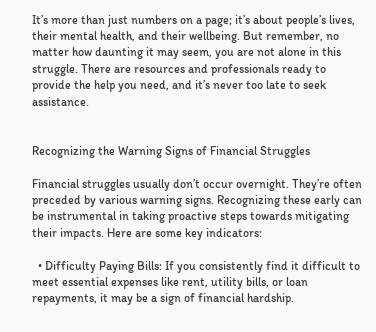It’s more than just numbers on a page; it’s about people’s lives, their mental health, and their wellbeing. But remember, no matter how daunting it may seem, you are not alone in this struggle. There are resources and professionals ready to provide the help you need, and it’s never too late to seek assistance.


Recognizing the Warning Signs of Financial Struggles

Financial struggles usually don’t occur overnight. They’re often preceded by various warning signs. Recognizing these early can be instrumental in taking proactive steps towards mitigating their impacts. Here are some key indicators:

  • Difficulty Paying Bills: If you consistently find it difficult to meet essential expenses like rent, utility bills, or loan repayments, it may be a sign of financial hardship.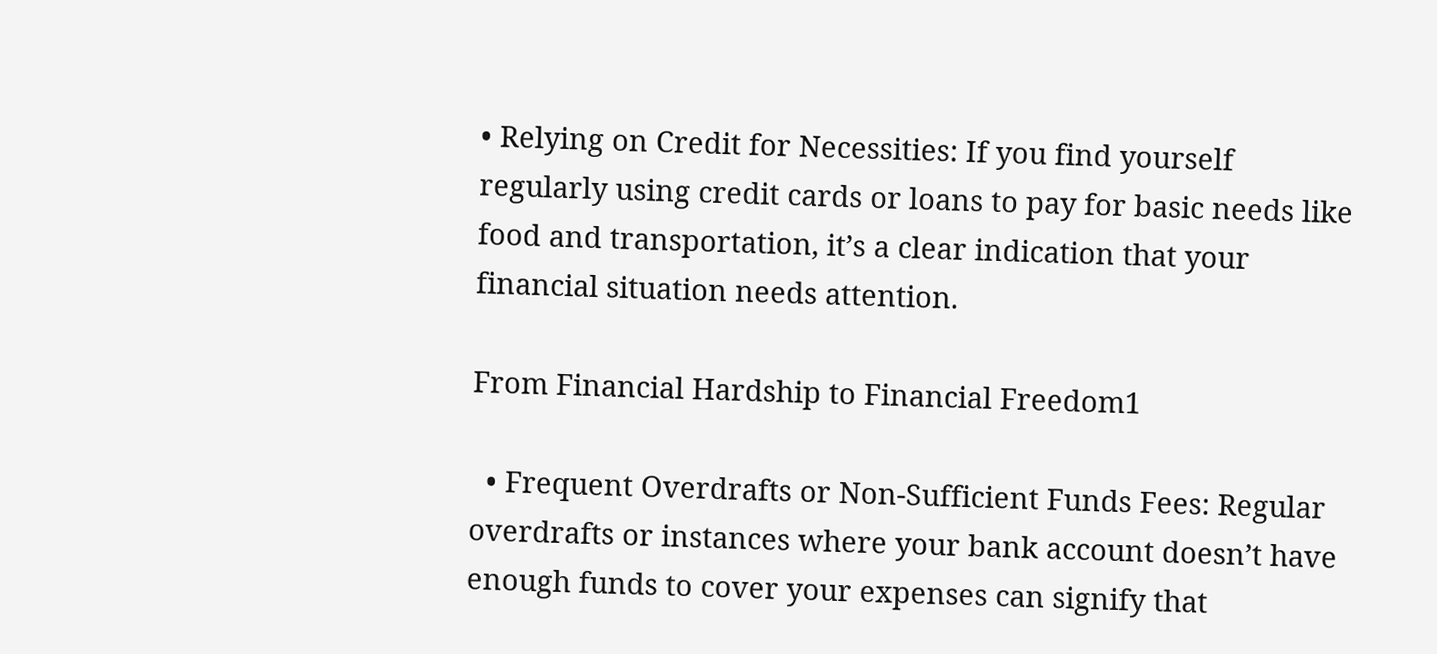• Relying on Credit for Necessities: If you find yourself regularly using credit cards or loans to pay for basic needs like food and transportation, it’s a clear indication that your financial situation needs attention.

From Financial Hardship to Financial Freedom1

  • Frequent Overdrafts or Non-Sufficient Funds Fees: Regular overdrafts or instances where your bank account doesn’t have enough funds to cover your expenses can signify that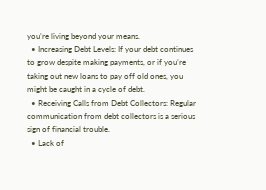you’re living beyond your means.
  • Increasing Debt Levels: If your debt continues to grow despite making payments, or if you’re taking out new loans to pay off old ones, you might be caught in a cycle of debt.
  • Receiving Calls from Debt Collectors: Regular communication from debt collectors is a serious sign of financial trouble.
  • Lack of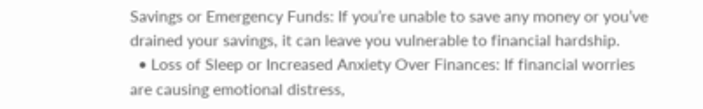Savings or Emergency Funds: If you’re unable to save any money or you’ve drained your savings, it can leave you vulnerable to financial hardship.
  • Loss of Sleep or Increased Anxiety Over Finances: If financial worries are causing emotional distress,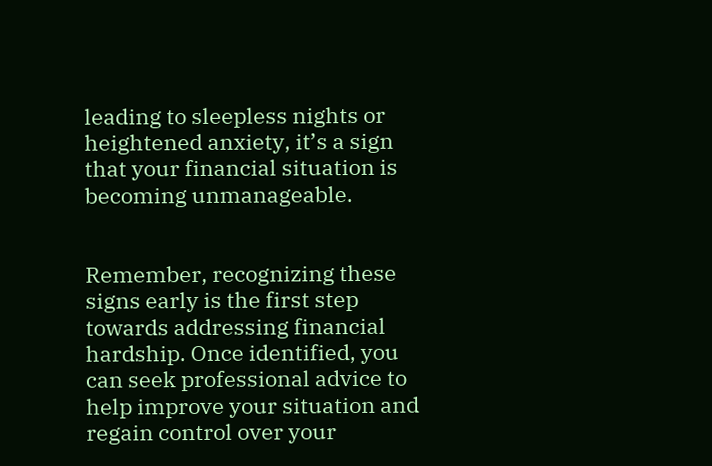leading to sleepless nights or heightened anxiety, it’s a sign that your financial situation is becoming unmanageable.


Remember, recognizing these signs early is the first step towards addressing financial hardship. Once identified, you can seek professional advice to help improve your situation and regain control over your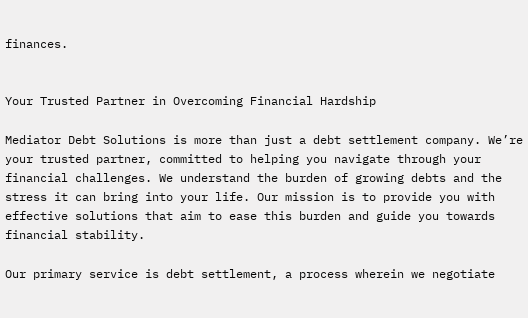finances.


Your Trusted Partner in Overcoming Financial Hardship

Mediator Debt Solutions is more than just a debt settlement company. We’re your trusted partner, committed to helping you navigate through your financial challenges. We understand the burden of growing debts and the stress it can bring into your life. Our mission is to provide you with effective solutions that aim to ease this burden and guide you towards financial stability.

Our primary service is debt settlement, a process wherein we negotiate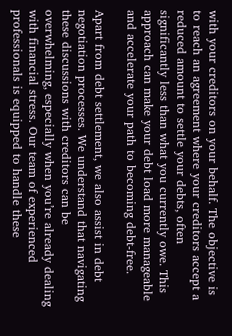with your creditors on your behalf. The objective is to reach an agreement where your creditors accept a reduced amount to settle your debts, often significantly less than what you currently owe. This approach can make your debt load more manageable and accelerate your path to becoming debt-free.

Apart from debt settlement, we also assist in debt negotiation processes. We understand that navigating these discussions with creditors can be overwhelming, especially when you’re already dealing with financial stress. Our team of experienced professionals is equipped to handle these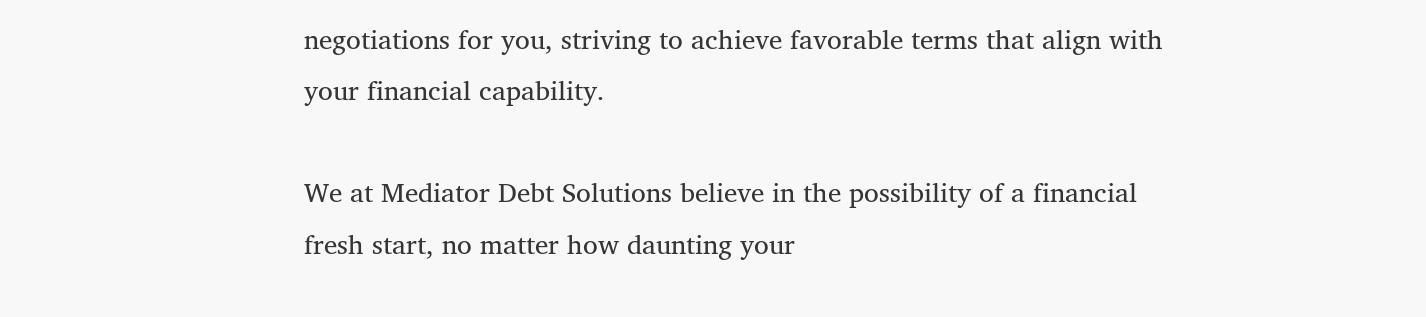negotiations for you, striving to achieve favorable terms that align with your financial capability.

We at Mediator Debt Solutions believe in the possibility of a financial fresh start, no matter how daunting your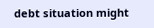debt situation might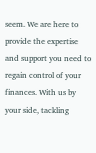seem. We are here to provide the expertise and support you need to regain control of your finances. With us by your side, tackling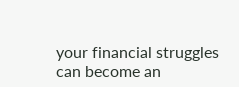your financial struggles can become an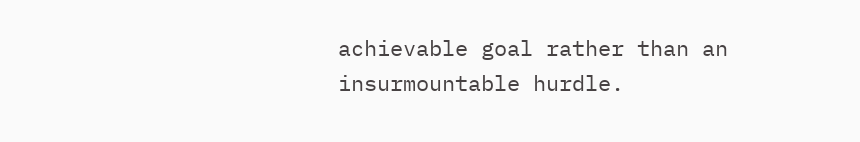achievable goal rather than an insurmountable hurdle.